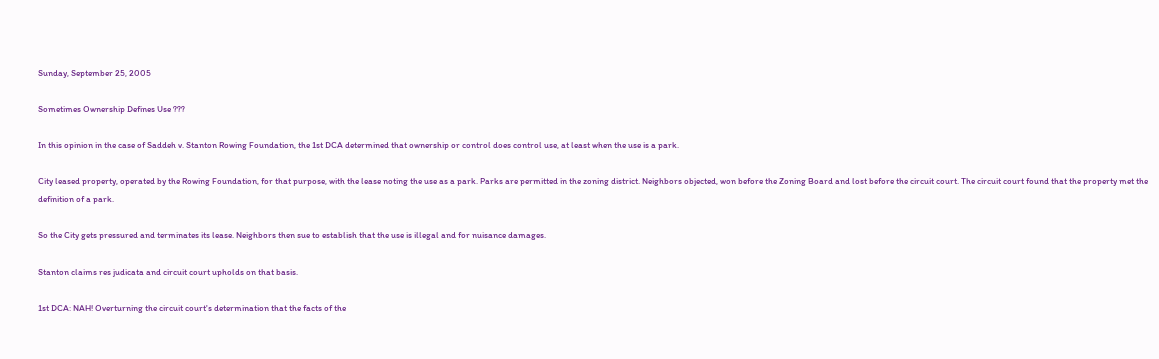Sunday, September 25, 2005

Sometimes Ownership Defines Use ???

In this opinion in the case of Saddeh v. Stanton Rowing Foundation, the 1st DCA determined that ownership or control does control use, at least when the use is a park.

City leased property, operated by the Rowing Foundation, for that purpose, with the lease noting the use as a park. Parks are permitted in the zoning district. Neighbors objected, won before the Zoning Board and lost before the circuit court. The circuit court found that the property met the definition of a park.

So the City gets pressured and terminates its lease. Neighbors then sue to establish that the use is illegal and for nuisance damages.

Stanton claims res judicata and circuit court upholds on that basis.

1st DCA: NAH! Overturning the circuit court's determination that the facts of the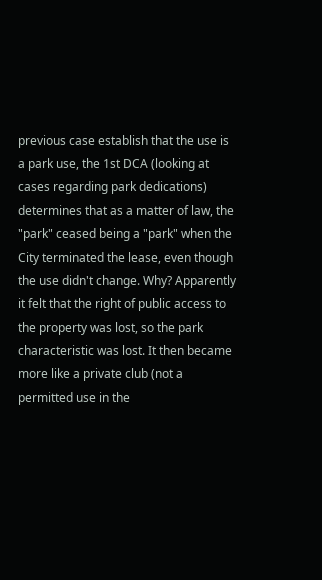previous case establish that the use is a park use, the 1st DCA (looking at cases regarding park dedications) determines that as a matter of law, the "park" ceased being a "park" when the City terminated the lease, even though the use didn't change. Why? Apparently it felt that the right of public access to the property was lost, so the park characteristic was lost. It then became more like a private club (not a permitted use in the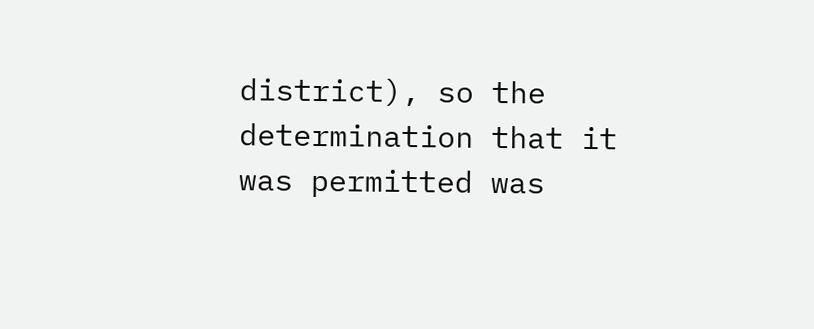district), so the determination that it was permitted was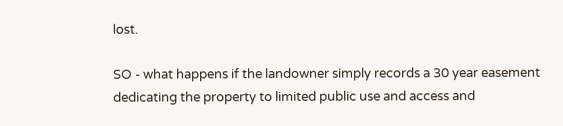lost.

SO - what happens if the landowner simply records a 30 year easement dedicating the property to limited public use and access and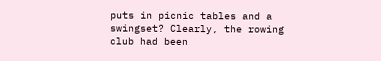puts in picnic tables and a swingset? Clearly, the rowing club had been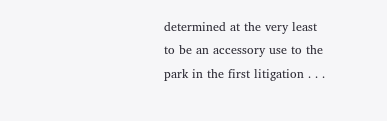determined at the very least to be an accessory use to the park in the first litigation . . .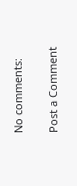No comments:

Post a Comment